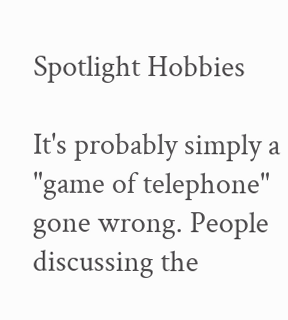Spotlight Hobbies

It's probably simply a "game of telephone" gone wrong. People discussing the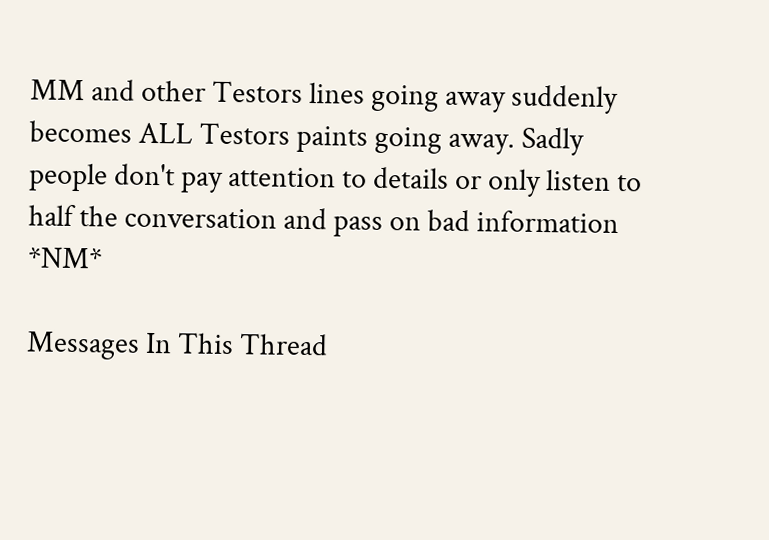MM and other Testors lines going away suddenly becomes ALL Testors paints going away. Sadly people don't pay attention to details or only listen to half the conversation and pass on bad information *NM*

Messages In This Thread